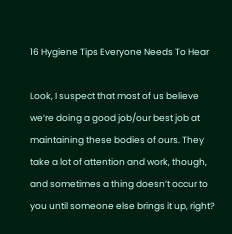16 Hygiene Tips Everyone Needs To Hear

Look, I suspect that most of us believe we’re doing a good job/our best job at maintaining these bodies of ours. They take a lot of attention and work, though, and sometimes a thing doesn’t occur to you until someone else brings it up, right?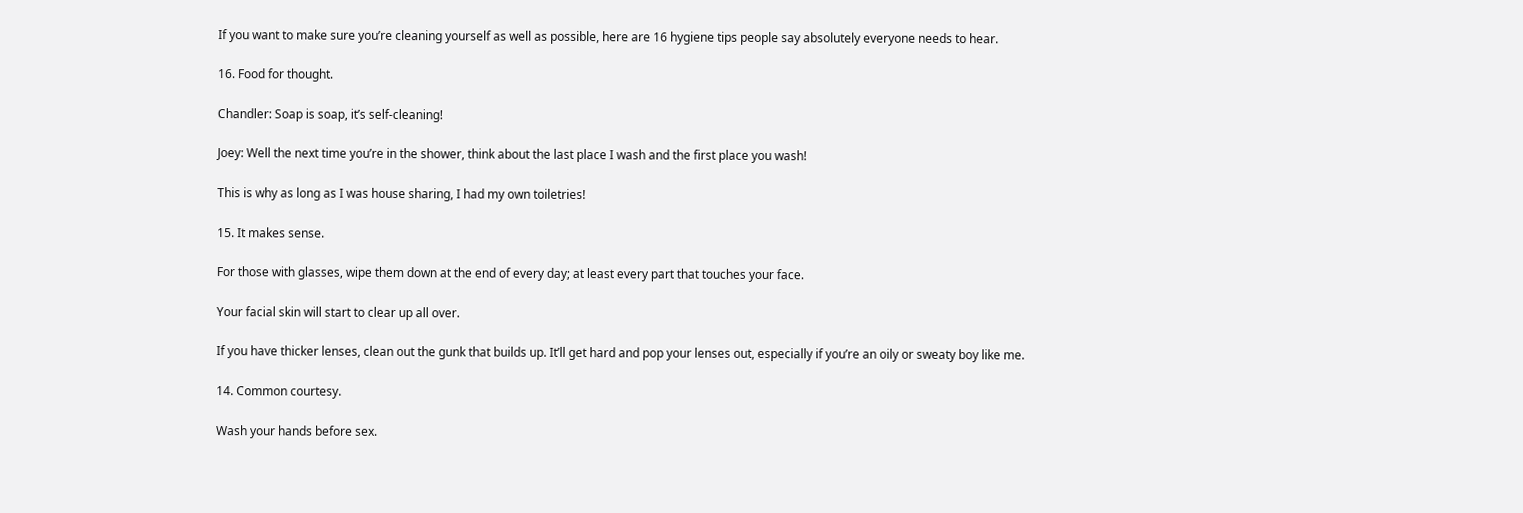If you want to make sure you’re cleaning yourself as well as possible, here are 16 hygiene tips people say absolutely everyone needs to hear.

16. Food for thought.

Chandler: Soap is soap, it’s self-cleaning!

Joey: Well the next time you’re in the shower, think about the last place I wash and the first place you wash!

This is why as long as I was house sharing, I had my own toiletries!

15. It makes sense.

For those with glasses, wipe them down at the end of every day; at least every part that touches your face.

Your facial skin will start to clear up all over.

If you have thicker lenses, clean out the gunk that builds up. It’ll get hard and pop your lenses out, especially if you’re an oily or sweaty boy like me.

14. Common courtesy.

Wash your hands before sex.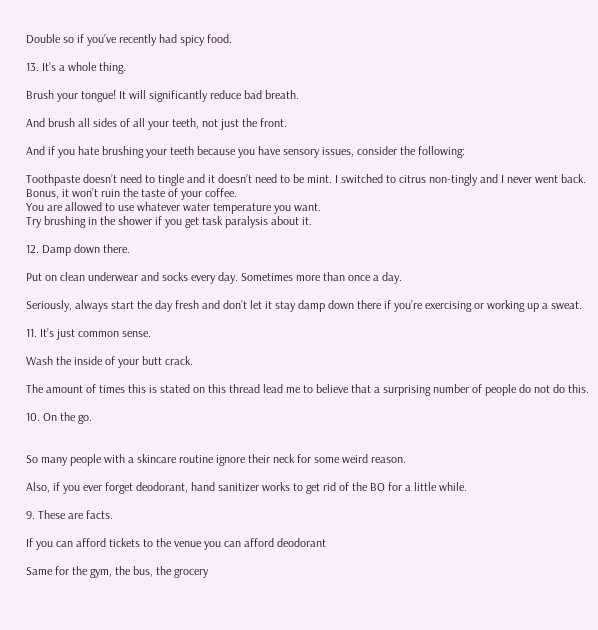Double so if you’ve recently had spicy food.

13. It’s a whole thing.

Brush your tongue! It will significantly reduce bad breath.

And brush all sides of all your teeth, not just the front.

And if you hate brushing your teeth because you have sensory issues, consider the following:

Toothpaste doesn’t need to tingle and it doesn’t need to be mint. I switched to citrus non-tingly and I never went back. Bonus, it won’t ruin the taste of your coffee.
You are allowed to use whatever water temperature you want.
Try brushing in the shower if you get task paralysis about it.

12. Damp down there.

Put on clean underwear and socks every day. Sometimes more than once a day.

Seriously, always start the day fresh and don’t let it stay damp down there if you’re exercising or working up a sweat.

11. It’s just common sense.

Wash the inside of your butt crack.

The amount of times this is stated on this thread lead me to believe that a surprising number of people do not do this.

10. On the go.


So many people with a skincare routine ignore their neck for some weird reason.

Also, if you ever forget deodorant, hand sanitizer works to get rid of the BO for a little while.

9. These are facts.

If you can afford tickets to the venue you can afford deodorant

Same for the gym, the bus, the grocery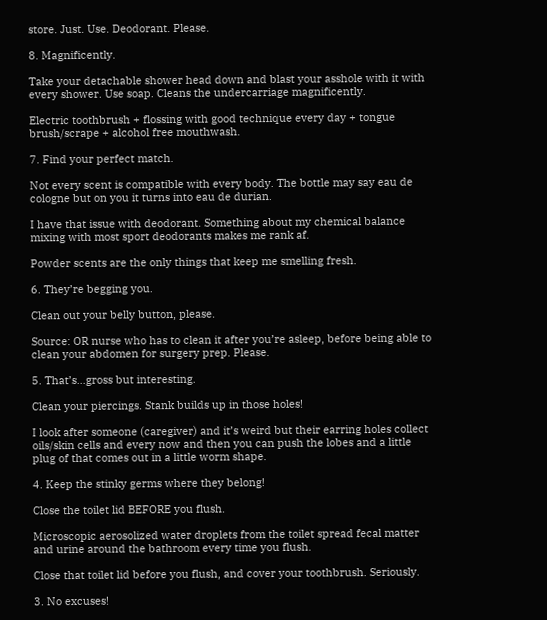store. Just. Use. Deodorant. Please.

8. Magnificently.

Take your detachable shower head down and blast your asshole with it with every shower. Use soap. Cleans the undercarriage magnificently.

Electric toothbrush + flossing with good technique every day + tongue brush/scrape + alcohol free mouthwash.

7. Find your perfect match.

Not every scent is compatible with every body. The bottle may say eau de cologne but on you it turns into eau de durian.

I have that issue with deodorant. Something about my chemical balance mixing with most sport deodorants makes me rank af.

Powder scents are the only things that keep me smelling fresh.

6. They’re begging you.

Clean out your belly button, please.

Source: OR nurse who has to clean it after you’re asleep, before being able to clean your abdomen for surgery prep. Please.

5. That’s…gross but interesting.

Clean your piercings. Stank builds up in those holes!

I look after someone (caregiver) and it’s weird but their earring holes collect oils/skin cells and every now and then you can push the lobes and a little plug of that comes out in a little worm shape.

4. Keep the stinky germs where they belong!

Close the toilet lid BEFORE you flush.

Microscopic aerosolized water droplets from the toilet spread fecal matter and urine around the bathroom every time you flush.

Close that toilet lid before you flush, and cover your toothbrush. Seriously.

3. No excuses!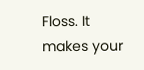Floss. It makes your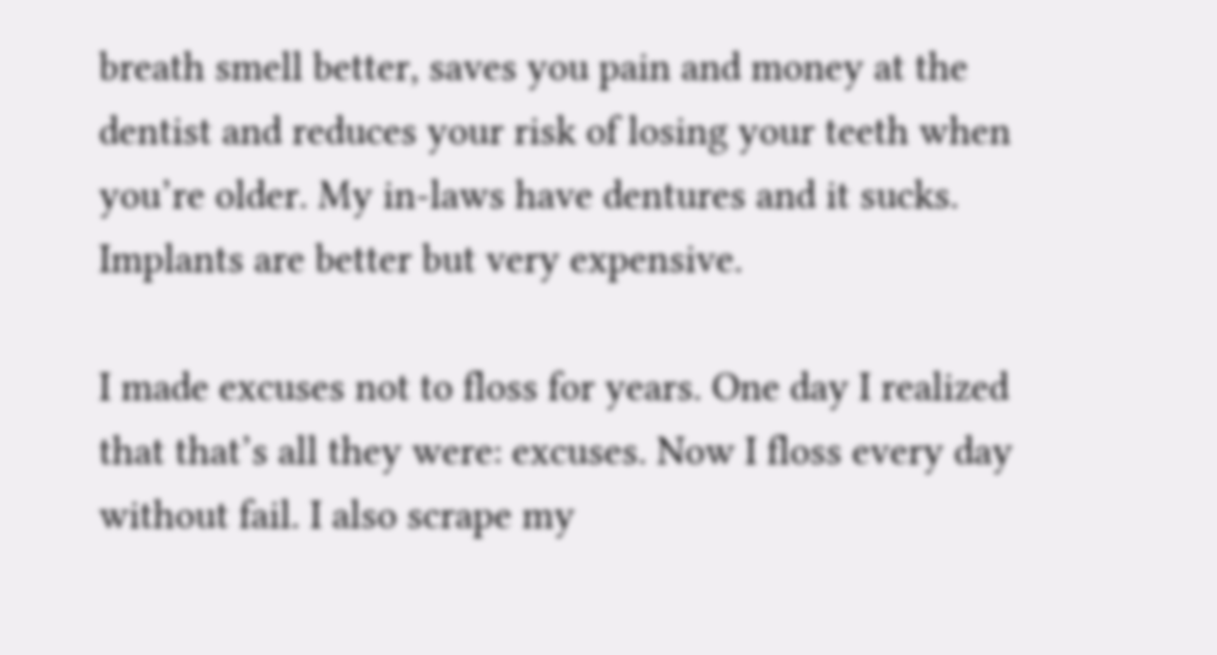breath smell better, saves you pain and money at the dentist and reduces your risk of losing your teeth when you’re older. My in-laws have dentures and it sucks. Implants are better but very expensive.

I made excuses not to floss for years. One day I realized that that’s all they were: excuses. Now I floss every day without fail. I also scrape my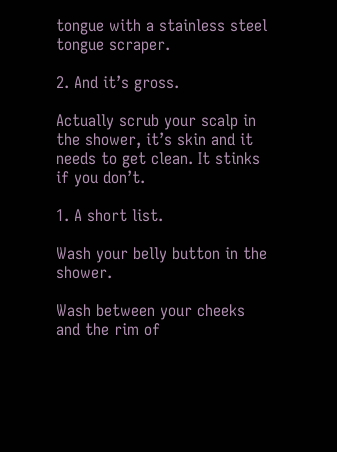tongue with a stainless steel tongue scraper.

2. And it’s gross.

Actually scrub your scalp in the shower, it’s skin and it needs to get clean. It stinks if you don’t.

1. A short list.

Wash your belly button in the shower.

Wash between your cheeks and the rim of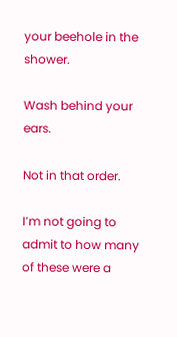your beehole in the shower.

Wash behind your ears.

Not in that order.

I’m not going to admit to how many of these were a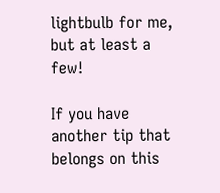lightbulb for me, but at least a few!

If you have another tip that belongs on this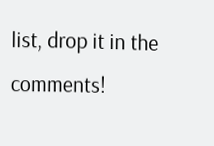list, drop it in the comments!